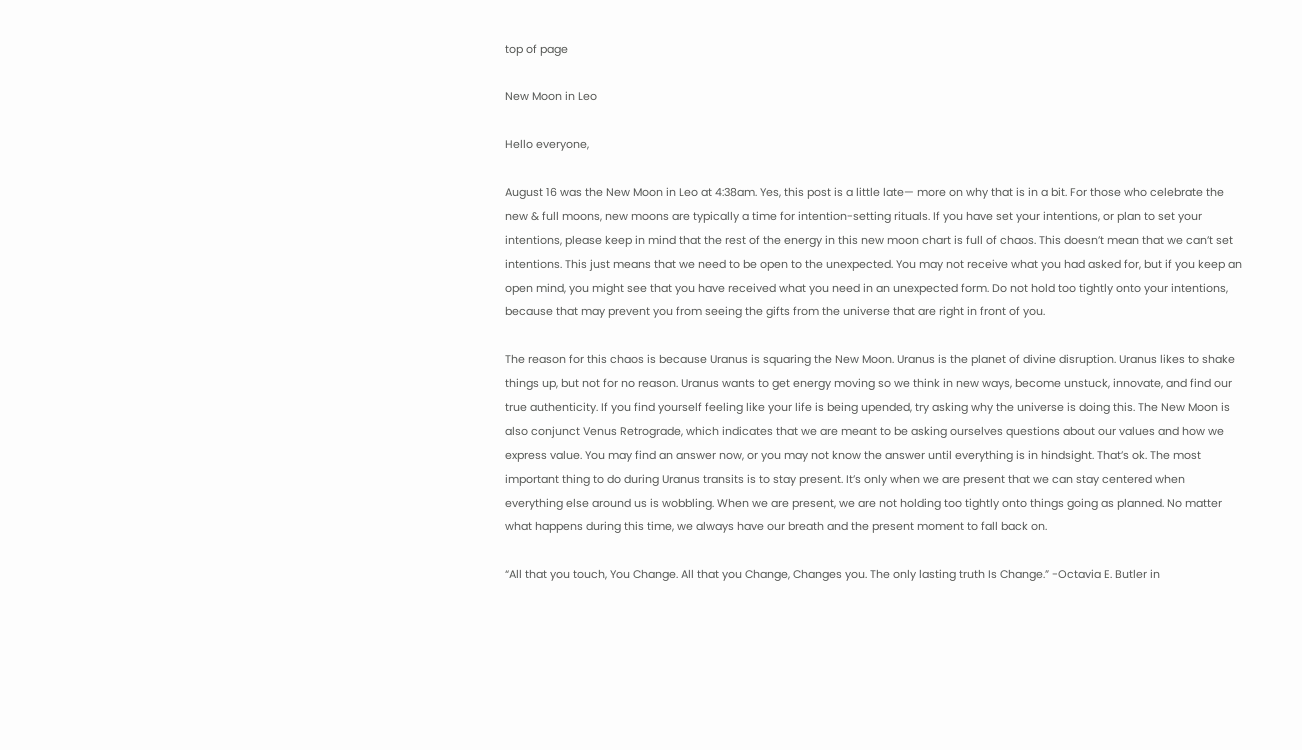top of page

New Moon in Leo

Hello everyone,

August 16 was the New Moon in Leo at 4:38am. Yes, this post is a little late— more on why that is in a bit. For those who celebrate the new & full moons, new moons are typically a time for intention-setting rituals. If you have set your intentions, or plan to set your intentions, please keep in mind that the rest of the energy in this new moon chart is full of chaos. This doesn’t mean that we can’t set intentions. This just means that we need to be open to the unexpected. You may not receive what you had asked for, but if you keep an open mind, you might see that you have received what you need in an unexpected form. Do not hold too tightly onto your intentions, because that may prevent you from seeing the gifts from the universe that are right in front of you.

The reason for this chaos is because Uranus is squaring the New Moon. Uranus is the planet of divine disruption. Uranus likes to shake things up, but not for no reason. Uranus wants to get energy moving so we think in new ways, become unstuck, innovate, and find our true authenticity. If you find yourself feeling like your life is being upended, try asking why the universe is doing this. The New Moon is also conjunct Venus Retrograde, which indicates that we are meant to be asking ourselves questions about our values and how we express value. You may find an answer now, or you may not know the answer until everything is in hindsight. That’s ok. The most important thing to do during Uranus transits is to stay present. It’s only when we are present that we can stay centered when everything else around us is wobbling. When we are present, we are not holding too tightly onto things going as planned. No matter what happens during this time, we always have our breath and the present moment to fall back on.

“All that you touch, You Change. All that you Change, Changes you. The only lasting truth Is Change.” -Octavia E. Butler in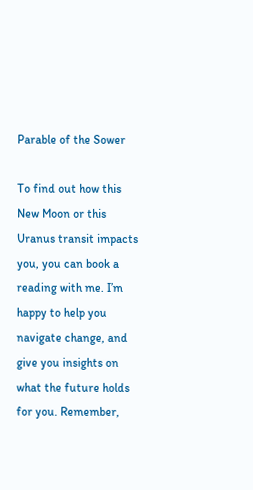Parable of the Sower

To find out how this New Moon or this Uranus transit impacts you, you can book a reading with me. I’m happy to help you navigate change, and give you insights on what the future holds for you. Remember,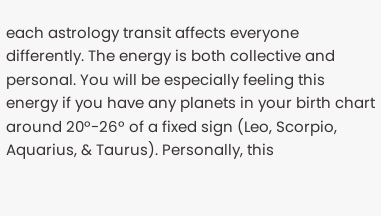each astrology transit affects everyone differently. The energy is both collective and personal. You will be especially feeling this energy if you have any planets in your birth chart around 20º-26º of a fixed sign (Leo, Scorpio, Aquarius, & Taurus). Personally, this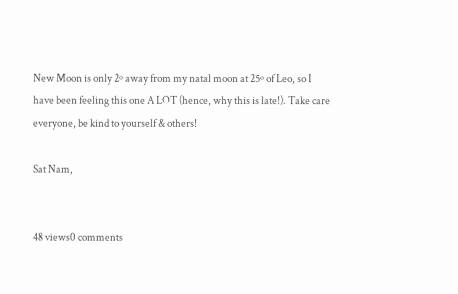New Moon is only 2º away from my natal moon at 25º of Leo, so I have been feeling this one A LOT (hence, why this is late!). Take care everyone, be kind to yourself & others!

Sat Nam,


48 views0 comments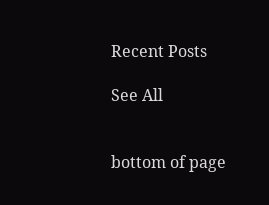Recent Posts

See All


bottom of page